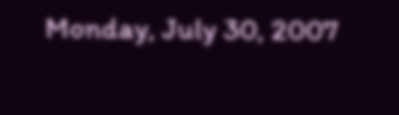Monday, July 30, 2007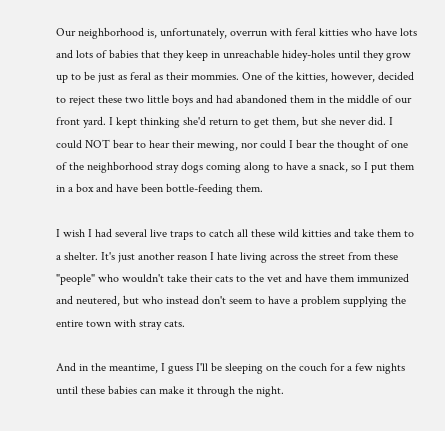Our neighborhood is, unfortunately, overrun with feral kitties who have lots and lots of babies that they keep in unreachable hidey-holes until they grow up to be just as feral as their mommies. One of the kitties, however, decided to reject these two little boys and had abandoned them in the middle of our front yard. I kept thinking she'd return to get them, but she never did. I could NOT bear to hear their mewing, nor could I bear the thought of one of the neighborhood stray dogs coming along to have a snack, so I put them in a box and have been bottle-feeding them.

I wish I had several live traps to catch all these wild kitties and take them to a shelter. It's just another reason I hate living across the street from these "people" who wouldn't take their cats to the vet and have them immunized and neutered, but who instead don't seem to have a problem supplying the entire town with stray cats.

And in the meantime, I guess I'll be sleeping on the couch for a few nights until these babies can make it through the night.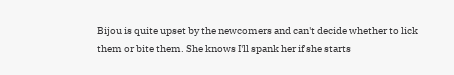Bijou is quite upset by the newcomers and can't decide whether to lick them or bite them. She knows I'll spank her if she starts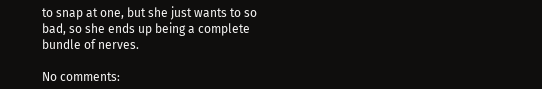to snap at one, but she just wants to so bad, so she ends up being a complete bundle of nerves.

No comments: